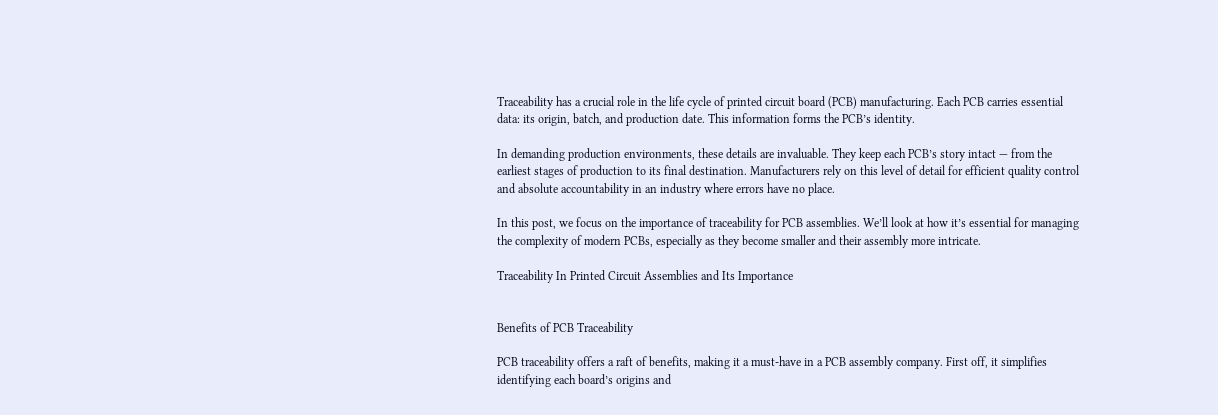Traceability has a crucial role in the life cycle of printed circuit board (PCB) manufacturing. Each PCB carries essential data: its origin, batch, and production date. This information forms the PCB’s identity.

In demanding production environments, these details are invaluable. They keep each PCB’s story intact — from the earliest stages of production to its final destination. Manufacturers rely on this level of detail for efficient quality control and absolute accountability in an industry where errors have no place.

In this post, we focus on the importance of traceability for PCB assemblies. We’ll look at how it’s essential for managing the complexity of modern PCBs, especially as they become smaller and their assembly more intricate.

Traceability In Printed Circuit Assemblies and Its Importance


Benefits of PCB Traceability

PCB traceability offers a raft of benefits, making it a must-have in a PCB assembly company. First off, it simplifies identifying each board’s origins and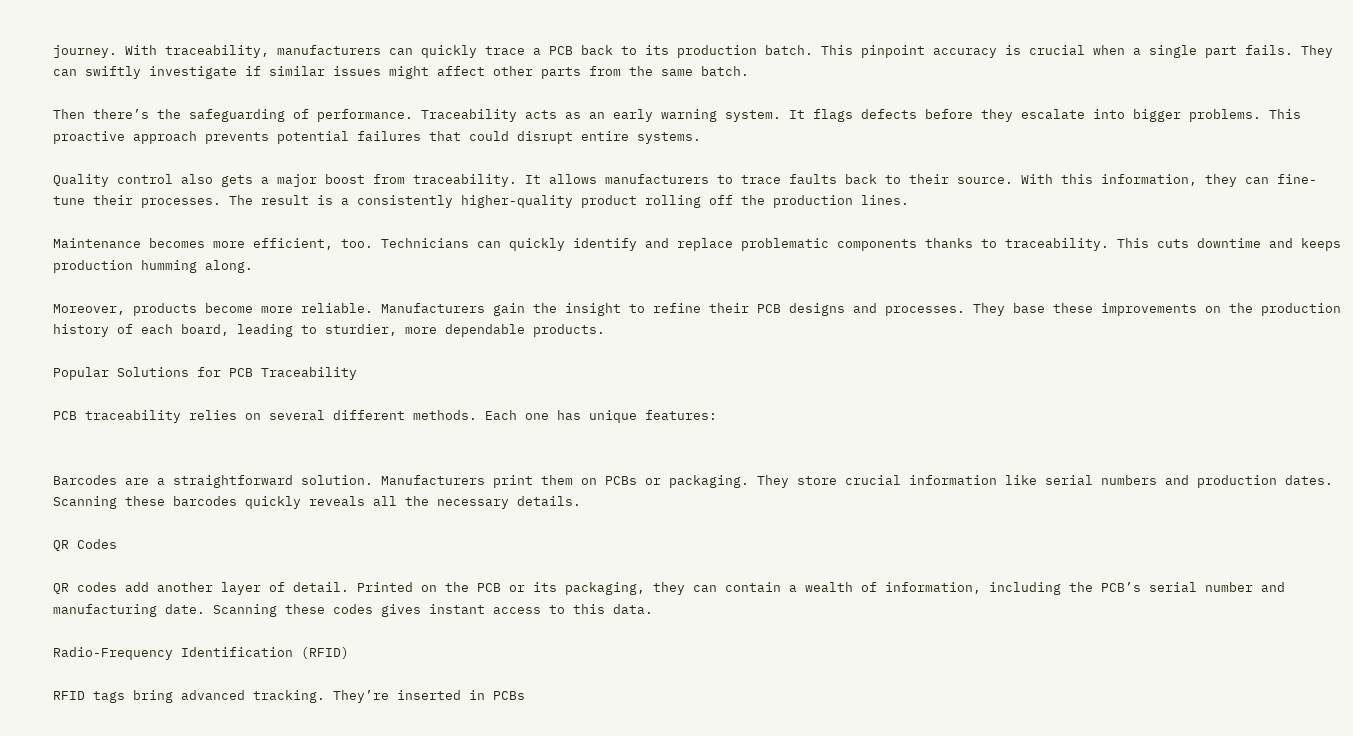journey. With traceability, manufacturers can quickly trace a PCB back to its production batch. This pinpoint accuracy is crucial when a single part fails. They can swiftly investigate if similar issues might affect other parts from the same batch.

Then there’s the safeguarding of performance. Traceability acts as an early warning system. It flags defects before they escalate into bigger problems. This proactive approach prevents potential failures that could disrupt entire systems.

Quality control also gets a major boost from traceability. It allows manufacturers to trace faults back to their source. With this information, they can fine-tune their processes. The result is a consistently higher-quality product rolling off the production lines.

Maintenance becomes more efficient, too. Technicians can quickly identify and replace problematic components thanks to traceability. This cuts downtime and keeps production humming along.

Moreover, products become more reliable. Manufacturers gain the insight to refine their PCB designs and processes. They base these improvements on the production history of each board, leading to sturdier, more dependable products.

Popular Solutions for PCB Traceability

PCB traceability relies on several different methods. Each one has unique features:


Barcodes are a straightforward solution. Manufacturers print them on PCBs or packaging. They store crucial information like serial numbers and production dates. Scanning these barcodes quickly reveals all the necessary details.

QR Codes

QR codes add another layer of detail. Printed on the PCB or its packaging, they can contain a wealth of information, including the PCB’s serial number and manufacturing date. Scanning these codes gives instant access to this data.

Radio-Frequency Identification (RFID)

RFID tags bring advanced tracking. They’re inserted in PCBs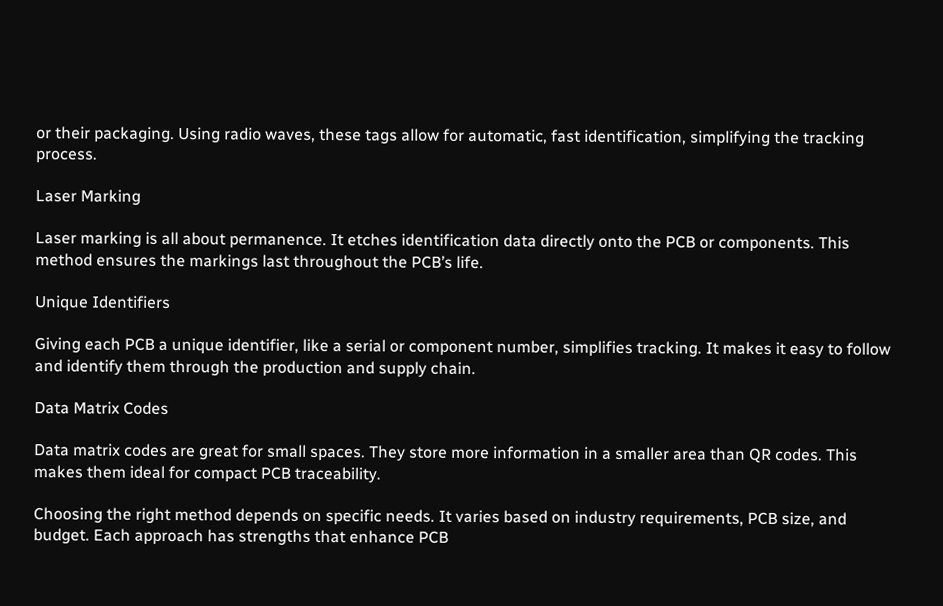or their packaging. Using radio waves, these tags allow for automatic, fast identification, simplifying the tracking process.

Laser Marking

Laser marking is all about permanence. It etches identification data directly onto the PCB or components. This method ensures the markings last throughout the PCB’s life.

Unique Identifiers

Giving each PCB a unique identifier, like a serial or component number, simplifies tracking. It makes it easy to follow and identify them through the production and supply chain.

Data Matrix Codes

Data matrix codes are great for small spaces. They store more information in a smaller area than QR codes. This makes them ideal for compact PCB traceability.

Choosing the right method depends on specific needs. It varies based on industry requirements, PCB size, and budget. Each approach has strengths that enhance PCB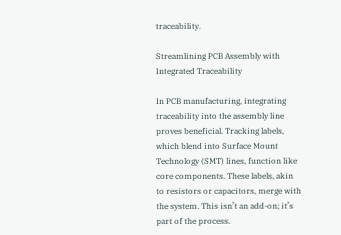traceability.

Streamlining PCB Assembly with Integrated Traceability

In PCB manufacturing, integrating traceability into the assembly line proves beneficial. Tracking labels, which blend into Surface Mount Technology (SMT) lines, function like core components. These labels, akin to resistors or capacitors, merge with the system. This isn’t an add-on; it’s part of the process.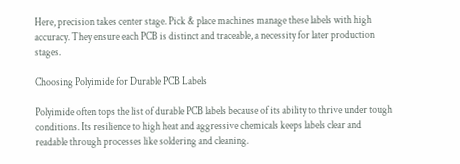Here, precision takes center stage. Pick & place machines manage these labels with high accuracy. They ensure each PCB is distinct and traceable, a necessity for later production stages.

Choosing Polyimide for Durable PCB Labels

Polyimide often tops the list of durable PCB labels because of its ability to thrive under tough conditions. Its resilience to high heat and aggressive chemicals keeps labels clear and readable through processes like soldering and cleaning.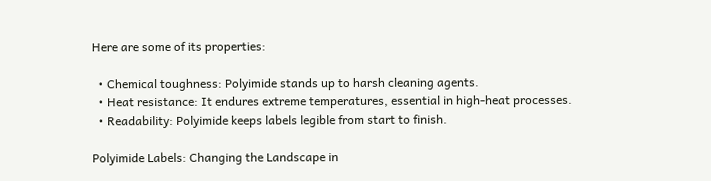Here are some of its properties:

  • Chemical toughness: Polyimide stands up to harsh cleaning agents.
  • Heat resistance: It endures extreme temperatures, essential in high-heat processes.
  • Readability: Polyimide keeps labels legible from start to finish.

Polyimide Labels: Changing the Landscape in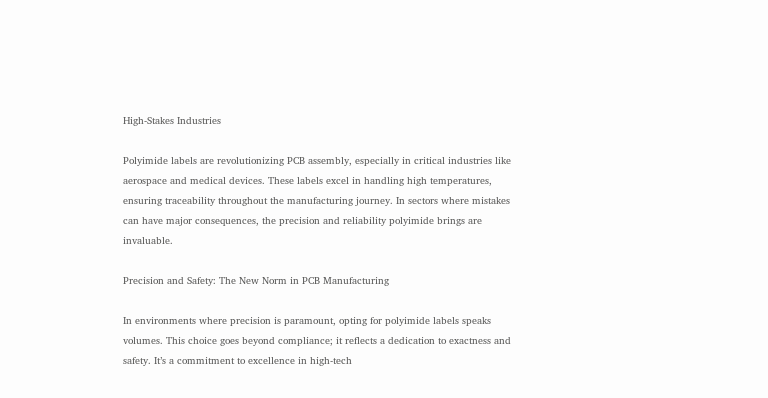High-Stakes Industries

Polyimide labels are revolutionizing PCB assembly, especially in critical industries like aerospace and medical devices. These labels excel in handling high temperatures, ensuring traceability throughout the manufacturing journey. In sectors where mistakes can have major consequences, the precision and reliability polyimide brings are invaluable.

Precision and Safety: The New Norm in PCB Manufacturing

In environments where precision is paramount, opting for polyimide labels speaks volumes. This choice goes beyond compliance; it reflects a dedication to exactness and safety. It’s a commitment to excellence in high-tech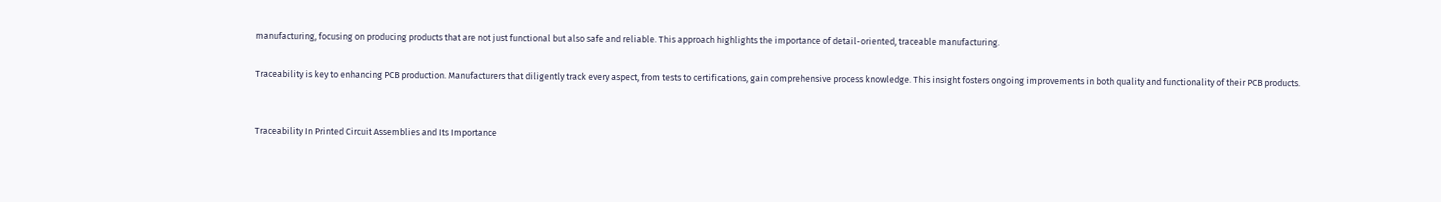manufacturing, focusing on producing products that are not just functional but also safe and reliable. This approach highlights the importance of detail-oriented, traceable manufacturing.

Traceability is key to enhancing PCB production. Manufacturers that diligently track every aspect, from tests to certifications, gain comprehensive process knowledge. This insight fosters ongoing improvements in both quality and functionality of their PCB products.


Traceability In Printed Circuit Assemblies and Its Importance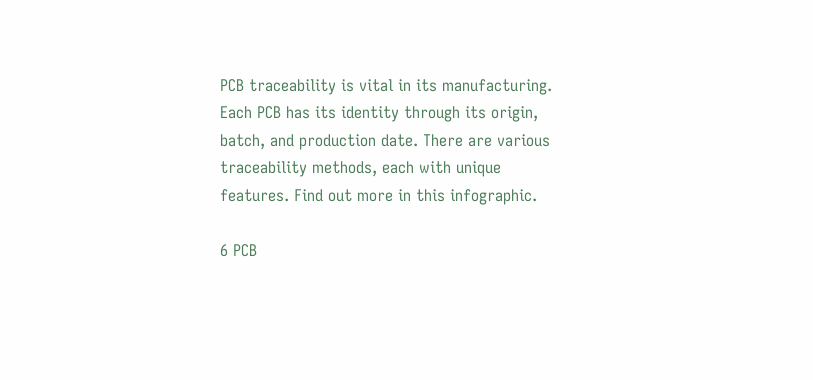PCB traceability is vital in its manufacturing. Each PCB has its identity through its origin, batch, and production date. There are various traceability methods, each with unique features. Find out more in this infographic.

6 PCB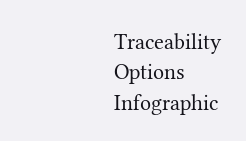Traceability Options Infographic